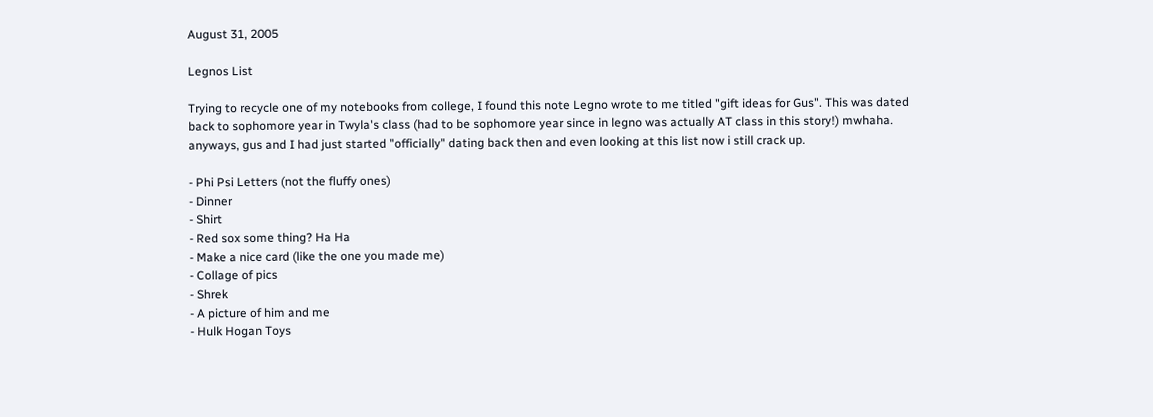August 31, 2005

Legnos List

Trying to recycle one of my notebooks from college, I found this note Legno wrote to me titled "gift ideas for Gus". This was dated back to sophomore year in Twyla's class (had to be sophomore year since in legno was actually AT class in this story!) mwhaha. anyways, gus and I had just started "officially" dating back then and even looking at this list now i still crack up.

- Phi Psi Letters (not the fluffy ones)
- Dinner
- Shirt
- Red sox some thing? Ha Ha
- Make a nice card (like the one you made me)
- Collage of pics
- Shrek
- A picture of him and me
- Hulk Hogan Toys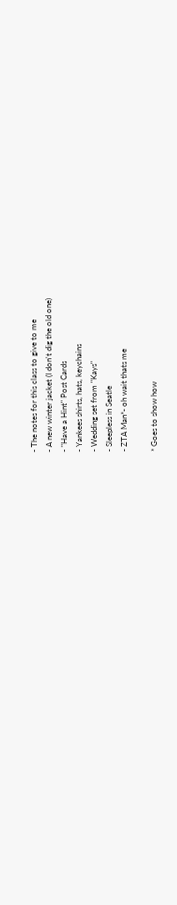- The notes for this class to give to me
- A new winter jacket (I don't dig the old one)
- "Have a Hint" Post Cards
- Yankees shirts, hats, keychains
- Wedding set from "Kays"
- Sleepless in Seatle
- ZTA Man*- oh wait thats me

* Goes to show how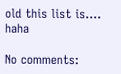old this list is.... haha

No comments: